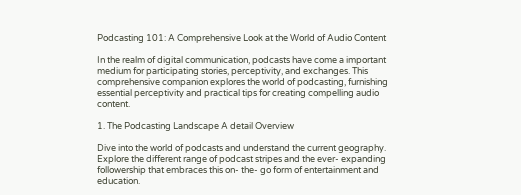Podcasting 101: A Comprehensive Look at the World of Audio Content

In the realm of digital communication, podcasts have come a important medium for participating stories, perceptivity, and exchanges. This comprehensive companion explores the world of podcasting, furnishing essential perceptivity and practical tips for creating compelling audio content.

1. The Podcasting Landscape A detail Overview

Dive into the world of podcasts and understand the current geography. Explore the different range of podcast stripes and the ever- expanding followership that embraces this on- the- go form of entertainment and education.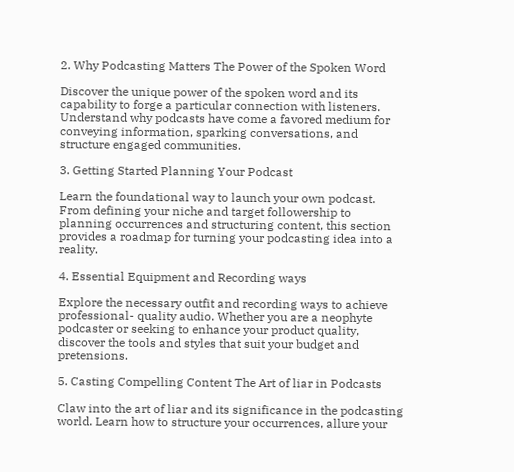2. Why Podcasting Matters The Power of the Spoken Word

Discover the unique power of the spoken word and its capability to forge a particular connection with listeners. Understand why podcasts have come a favored medium for conveying information, sparking conversations, and structure engaged communities.

3. Getting Started Planning Your Podcast

Learn the foundational way to launch your own podcast. From defining your niche and target followership to planning occurrences and structuring content, this section provides a roadmap for turning your podcasting idea into a reality.

4. Essential Equipment and Recording ways

Explore the necessary outfit and recording ways to achieve professional- quality audio. Whether you are a neophyte podcaster or seeking to enhance your product quality, discover the tools and styles that suit your budget and pretensions.

5. Casting Compelling Content The Art of liar in Podcasts

Claw into the art of liar and its significance in the podcasting world. Learn how to structure your occurrences, allure your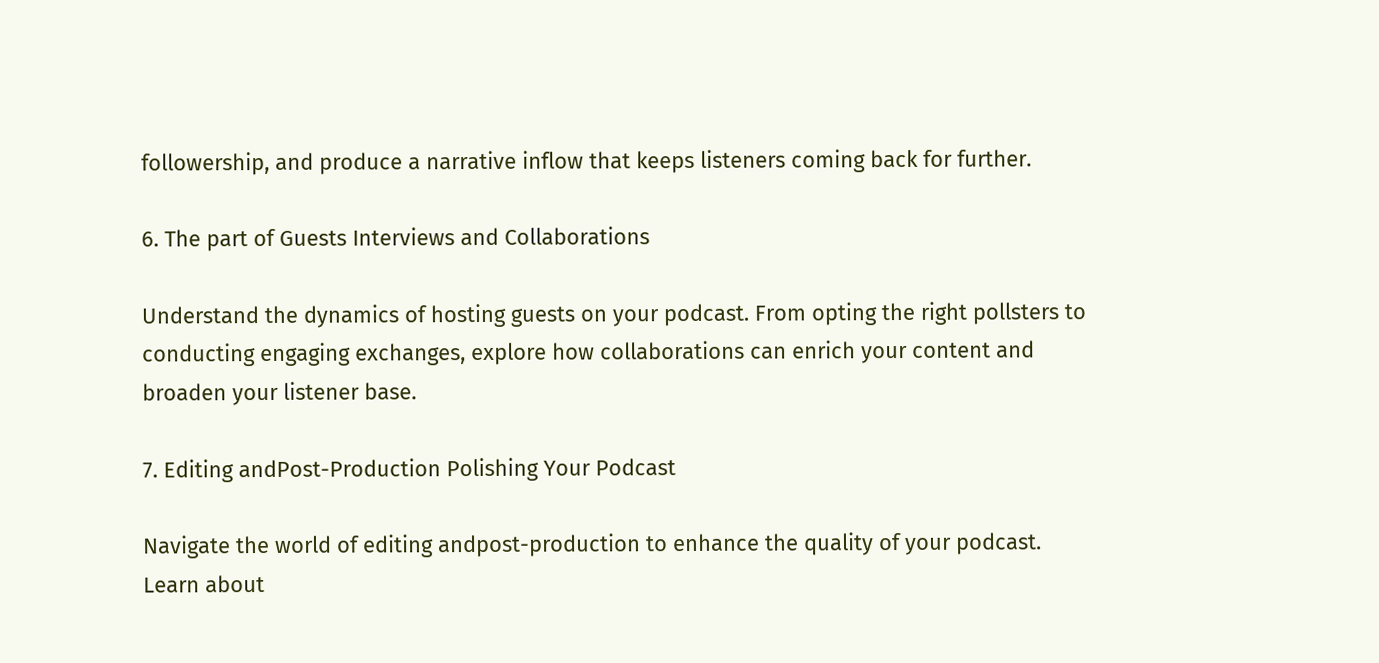followership, and produce a narrative inflow that keeps listeners coming back for further.

6. The part of Guests Interviews and Collaborations

Understand the dynamics of hosting guests on your podcast. From opting the right pollsters to conducting engaging exchanges, explore how collaborations can enrich your content and broaden your listener base.

7. Editing andPost-Production Polishing Your Podcast

Navigate the world of editing andpost-production to enhance the quality of your podcast. Learn about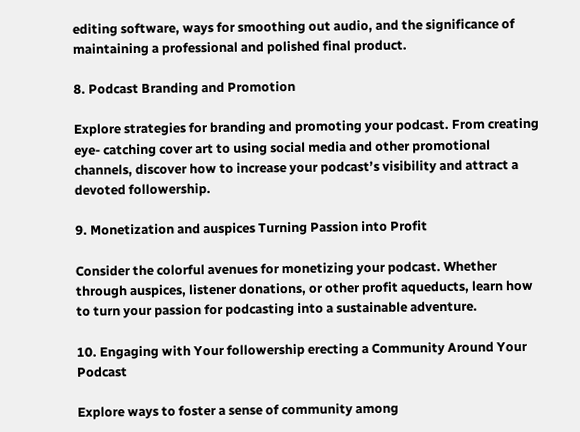editing software, ways for smoothing out audio, and the significance of maintaining a professional and polished final product.

8. Podcast Branding and Promotion

Explore strategies for branding and promoting your podcast. From creating eye- catching cover art to using social media and other promotional channels, discover how to increase your podcast’s visibility and attract a devoted followership.

9. Monetization and auspices Turning Passion into Profit

Consider the colorful avenues for monetizing your podcast. Whether through auspices, listener donations, or other profit aqueducts, learn how to turn your passion for podcasting into a sustainable adventure.

10. Engaging with Your followership erecting a Community Around Your Podcast

Explore ways to foster a sense of community among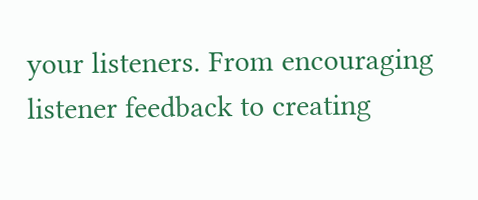your listeners. From encouraging listener feedback to creating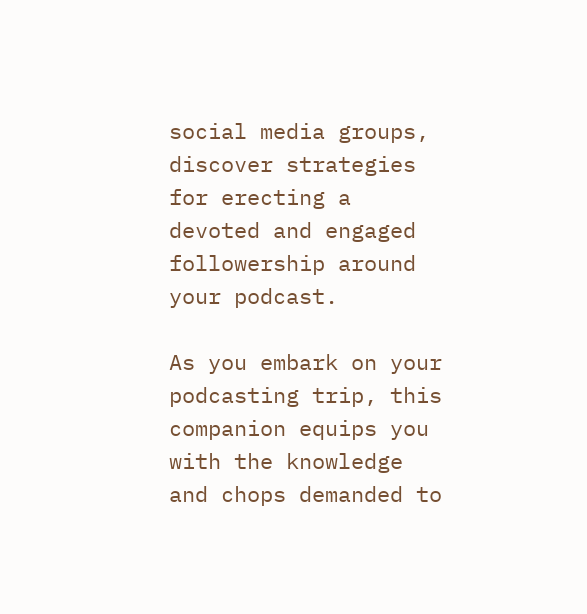social media groups, discover strategies for erecting a devoted and engaged followership around your podcast.

As you embark on your podcasting trip, this companion equips you with the knowledge and chops demanded to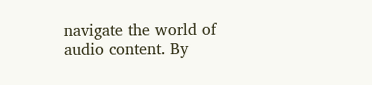navigate the world of audio content. By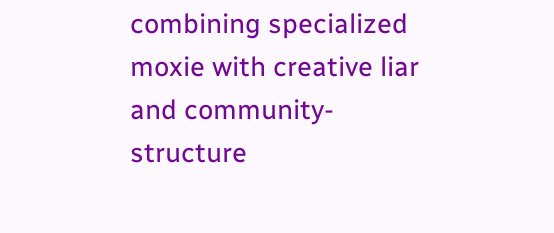combining specialized moxie with creative liar and community- structure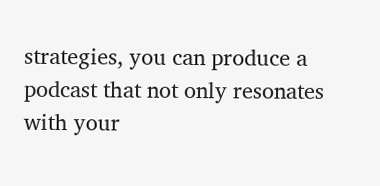strategies, you can produce a podcast that not only resonates with your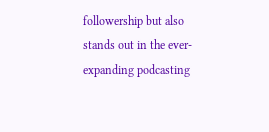followership but also stands out in the ever- expanding podcasting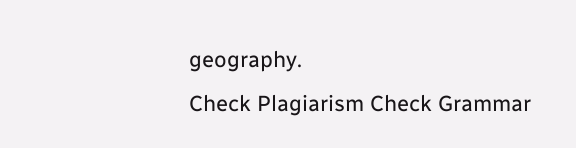geography.
Check Plagiarism Check Grammar